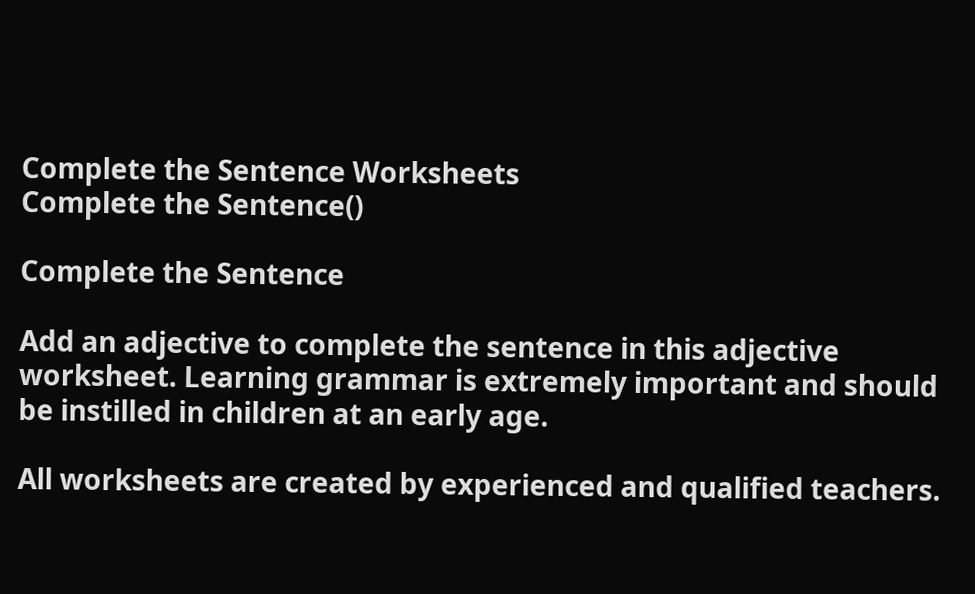Complete the Sentence Worksheets
Complete the Sentence()

Complete the Sentence

Add an adjective to complete the sentence in this adjective worksheet. Learning grammar is extremely important and should be instilled in children at an early age.

All worksheets are created by experienced and qualified teachers.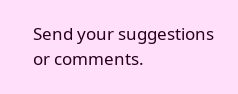Send your suggestions or comments.